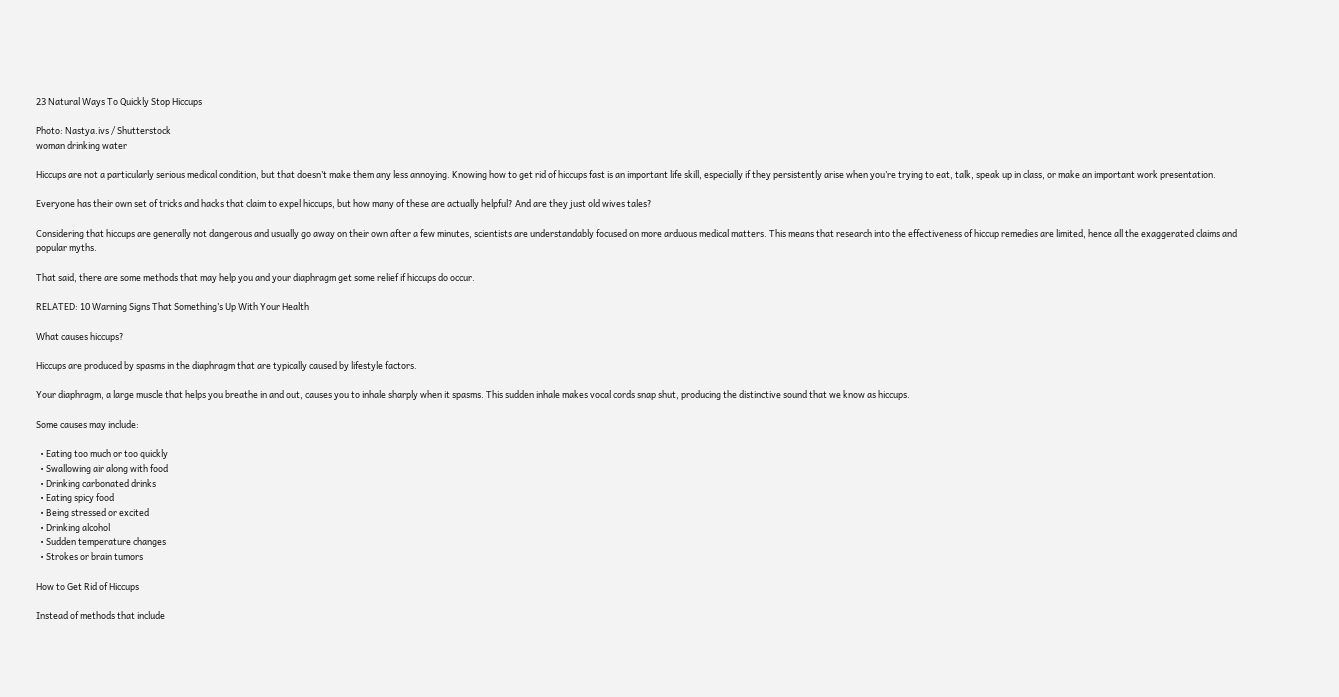23 Natural Ways To Quickly Stop Hiccups

Photo: Nastya.ivs / Shutterstock
woman drinking water

Hiccups are not a particularly serious medical condition, but that doesn’t make them any less annoying. Knowing how to get rid of hiccups fast is an important life skill, especially if they persistently arise when you’re trying to eat, talk, speak up in class, or make an important work presentation.

Everyone has their own set of tricks and hacks that claim to expel hiccups, but how many of these are actually helpful? And are they just old wives tales?

Considering that hiccups are generally not dangerous and usually go away on their own after a few minutes, scientists are understandably focused on more arduous medical matters. This means that research into the effectiveness of hiccup remedies are limited, hence all the exaggerated claims and popular myths.

That said, there are some methods that may help you and your diaphragm get some relief if hiccups do occur.

RELATED: 10 Warning Signs That Something’s Up With Your Health

What causes hiccups?

Hiccups are produced by spasms in the diaphragm that are typically caused by lifestyle factors.

Your diaphragm, a large muscle that helps you breathe in and out, causes you to inhale sharply when it spasms. This sudden inhale makes vocal cords snap shut, producing the distinctive sound that we know as hiccups.

Some causes may include:

  • Eating too much or too quickly
  • Swallowing air along with food
  • Drinking carbonated drinks
  • Eating spicy food
  • Being stressed or excited
  • Drinking alcohol
  • Sudden temperature changes
  • Strokes or brain tumors

How to Get Rid of Hiccups

Instead of methods that include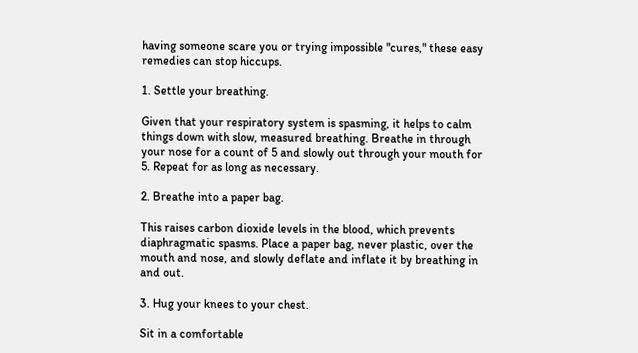having someone scare you or trying impossible "cures," these easy remedies can stop hiccups.

1. Settle your breathing.

Given that your respiratory system is spasming, it helps to calm things down with slow, measured breathing. Breathe in through your nose for a count of 5 and slowly out through your mouth for 5. Repeat for as long as necessary.

2. Breathe into a paper bag.

This raises carbon dioxide levels in the blood, which prevents diaphragmatic spasms. Place a paper bag, never plastic, over the mouth and nose, and slowly deflate and inflate it by breathing in and out.

3. Hug your knees to your chest.

Sit in a comfortable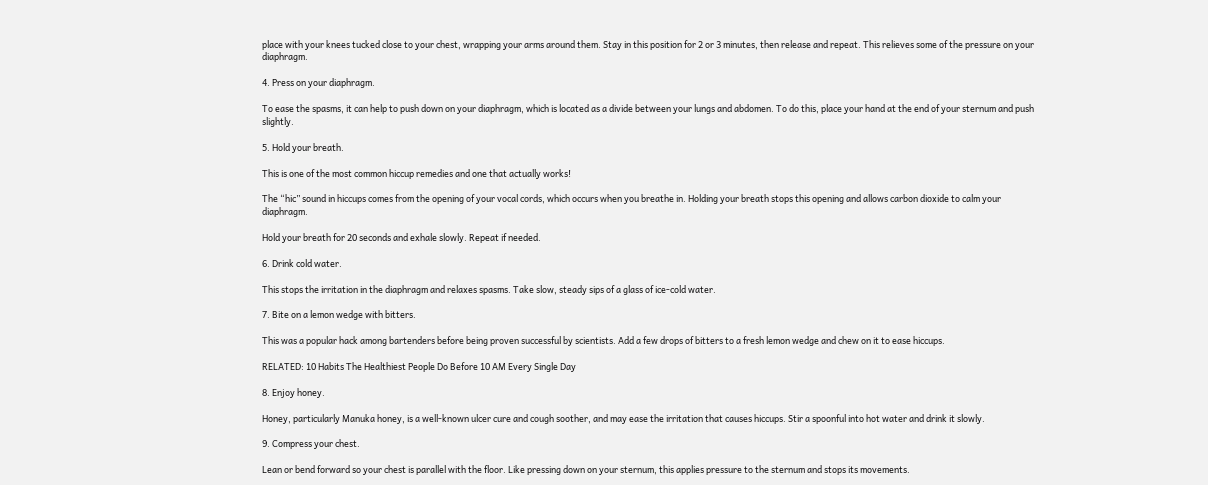place with your knees tucked close to your chest, wrapping your arms around them. Stay in this position for 2 or 3 minutes, then release and repeat. This relieves some of the pressure on your diaphragm.

4. Press on your diaphragm.

To ease the spasms, it can help to push down on your diaphragm, which is located as a divide between your lungs and abdomen. To do this, place your hand at the end of your sternum and push slightly.

5. Hold your breath.

This is one of the most common hiccup remedies and one that actually works!

The “hic” sound in hiccups comes from the opening of your vocal cords, which occurs when you breathe in. Holding your breath stops this opening and allows carbon dioxide to calm your diaphragm.

Hold your breath for 20 seconds and exhale slowly. Repeat if needed.

6. Drink cold water.

This stops the irritation in the diaphragm and relaxes spasms. Take slow, steady sips of a glass of ice-cold water.

7. Bite on a lemon wedge with bitters.

This was a popular hack among bartenders before being proven successful by scientists. Add a few drops of bitters to a fresh lemon wedge and chew on it to ease hiccups.

RELATED: 10 Habits The Healthiest People Do Before 10 AM Every Single Day

8. Enjoy honey.

Honey, particularly Manuka honey, is a well-known ulcer cure and cough soother, and may ease the irritation that causes hiccups. Stir a spoonful into hot water and drink it slowly.

9. Compress your chest.

Lean or bend forward so your chest is parallel with the floor. Like pressing down on your sternum, this applies pressure to the sternum and stops its movements.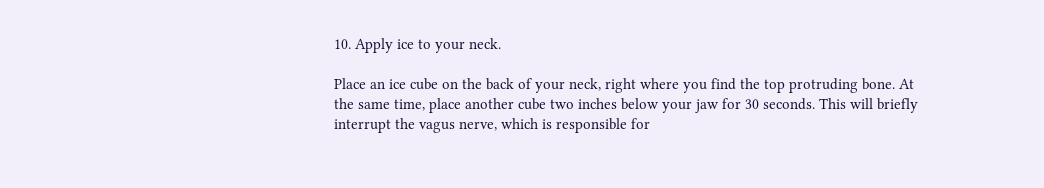10. Apply ice to your neck.

Place an ice cube on the back of your neck, right where you find the top protruding bone. At the same time, place another cube two inches below your jaw for 30 seconds. This will briefly interrupt the vagus nerve, which is responsible for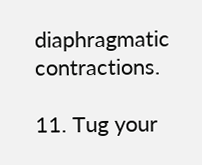diaphragmatic contractions.

11. Tug your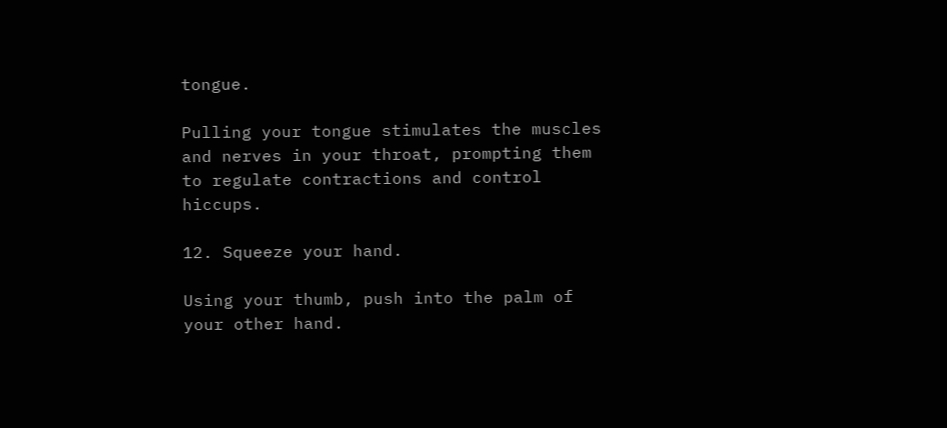tongue.

Pulling your tongue stimulates the muscles and nerves in your throat, prompting them to regulate contractions and control hiccups.

12. Squeeze your hand.

Using your thumb, push into the palm of your other hand.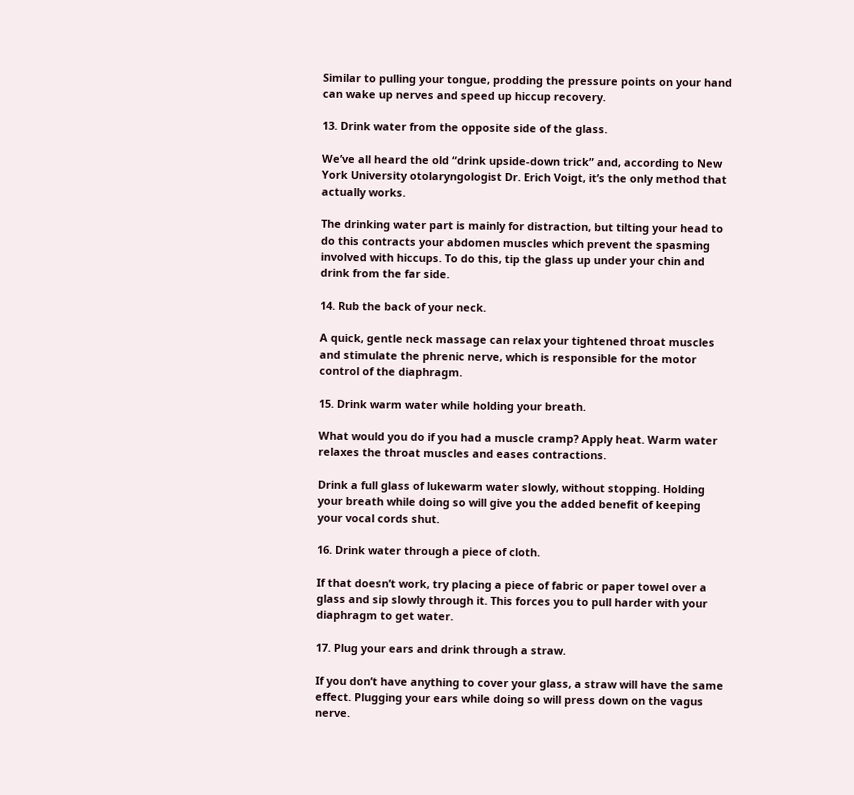Similar to pulling your tongue, prodding the pressure points on your hand can wake up nerves and speed up hiccup recovery.

13. Drink water from the opposite side of the glass.

We’ve all heard the old “drink upside-down trick” and, according to New York University otolaryngologist Dr. Erich Voigt, it’s the only method that actually works.

The drinking water part is mainly for distraction, but tilting your head to do this contracts your abdomen muscles which prevent the spasming involved with hiccups. To do this, tip the glass up under your chin and drink from the far side.

14. Rub the back of your neck.

A quick, gentle neck massage can relax your tightened throat muscles and stimulate the phrenic nerve, which is responsible for the motor control of the diaphragm.

15. Drink warm water while holding your breath.

What would you do if you had a muscle cramp? Apply heat. Warm water relaxes the throat muscles and eases contractions.

Drink a full glass of lukewarm water slowly, without stopping. Holding your breath while doing so will give you the added benefit of keeping your vocal cords shut.

16. Drink water through a piece of cloth.

If that doesn’t work, try placing a piece of fabric or paper towel over a glass and sip slowly through it. This forces you to pull harder with your diaphragm to get water.

17. Plug your ears and drink through a straw.

If you don’t have anything to cover your glass, a straw will have the same effect. Plugging your ears while doing so will press down on the vagus nerve.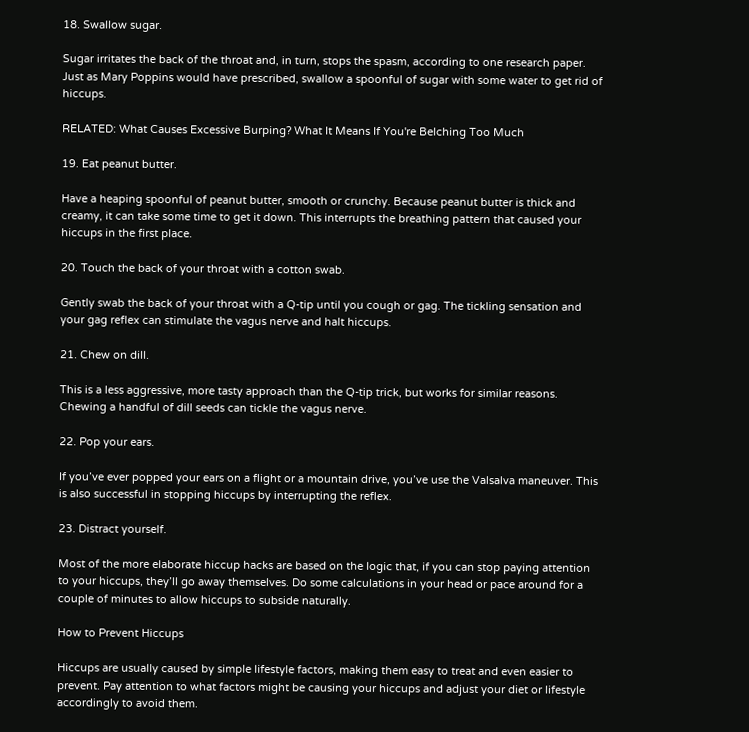18. Swallow sugar.

Sugar irritates the back of the throat and, in turn, stops the spasm, according to one research paper. Just as Mary Poppins would have prescribed, swallow a spoonful of sugar with some water to get rid of hiccups.

RELATED: What Causes Excessive Burping? What It Means If You're Belching Too Much

19. Eat peanut butter.

Have a heaping spoonful of peanut butter, smooth or crunchy. Because peanut butter is thick and creamy, it can take some time to get it down. This interrupts the breathing pattern that caused your hiccups in the first place.

20. Touch the back of your throat with a cotton swab.

Gently swab the back of your throat with a Q-tip until you cough or gag. The tickling sensation and your gag reflex can stimulate the vagus nerve and halt hiccups.

21. Chew on dill.

This is a less aggressive, more tasty approach than the Q-tip trick, but works for similar reasons. Chewing a handful of dill seeds can tickle the vagus nerve.

22. Pop your ears.

If you’ve ever popped your ears on a flight or a mountain drive, you’ve use the Valsalva maneuver. This is also successful in stopping hiccups by interrupting the reflex.

23. Distract yourself.

Most of the more elaborate hiccup hacks are based on the logic that, if you can stop paying attention to your hiccups, they’ll go away themselves. Do some calculations in your head or pace around for a couple of minutes to allow hiccups to subside naturally.

How to Prevent Hiccups

Hiccups are usually caused by simple lifestyle factors, making them easy to treat and even easier to prevent. Pay attention to what factors might be causing your hiccups and adjust your diet or lifestyle accordingly to avoid them.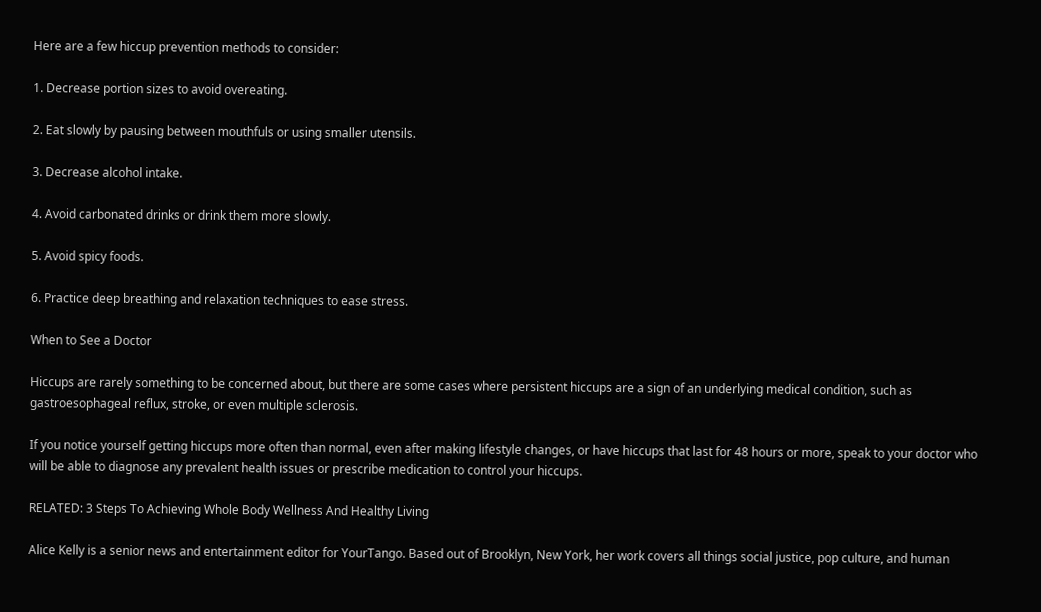Here are a few hiccup prevention methods to consider:

1. Decrease portion sizes to avoid overeating.

2. Eat slowly by pausing between mouthfuls or using smaller utensils.

3. Decrease alcohol intake.

4. Avoid carbonated drinks or drink them more slowly.

5. Avoid spicy foods.

6. Practice deep breathing and relaxation techniques to ease stress.

When to See a Doctor

Hiccups are rarely something to be concerned about, but there are some cases where persistent hiccups are a sign of an underlying medical condition, such as gastroesophageal reflux, stroke, or even multiple sclerosis.

If you notice yourself getting hiccups more often than normal, even after making lifestyle changes, or have hiccups that last for 48 hours or more, speak to your doctor who will be able to diagnose any prevalent health issues or prescribe medication to control your hiccups.

RELATED: 3 Steps To Achieving Whole Body Wellness And Healthy Living

Alice Kelly is a senior news and entertainment editor for YourTango. Based out of Brooklyn, New York, her work covers all things social justice, pop culture, and human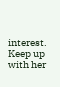interest. Keep up with her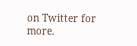on Twitter for more.